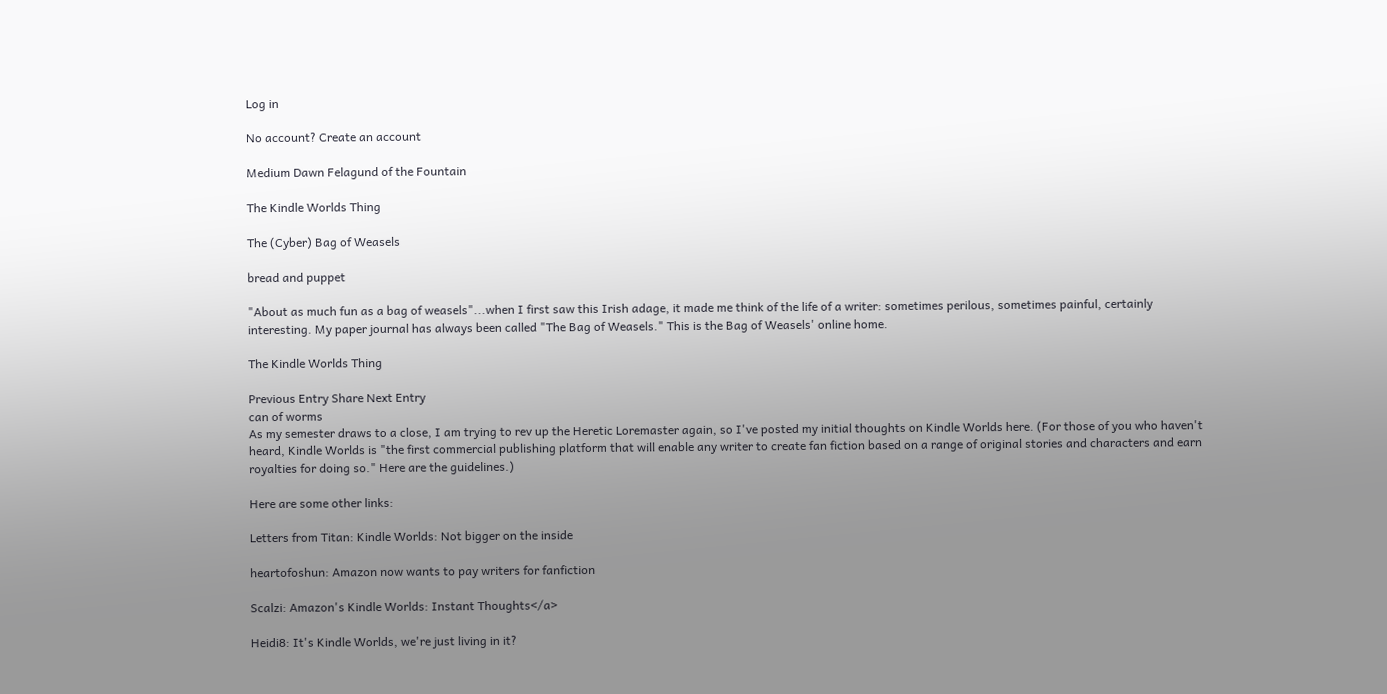Log in

No account? Create an account

Medium Dawn Felagund of the Fountain

The Kindle Worlds Thing

The (Cyber) Bag of Weasels

bread and puppet

"About as much fun as a bag of weasels"...when I first saw this Irish adage, it made me think of the life of a writer: sometimes perilous, sometimes painful, certainly interesting. My paper journal has always been called "The Bag of Weasels." This is the Bag of Weasels' online home.

The Kindle Worlds Thing

Previous Entry Share Next Entry
can of worms
As my semester draws to a close, I am trying to rev up the Heretic Loremaster again, so I've posted my initial thoughts on Kindle Worlds here. (For those of you who haven't heard, Kindle Worlds is "the first commercial publishing platform that will enable any writer to create fan fiction based on a range of original stories and characters and earn royalties for doing so." Here are the guidelines.)

Here are some other links:

Letters from Titan: Kindle Worlds: Not bigger on the inside

heartofoshun: Amazon now wants to pay writers for fanfiction

Scalzi: Amazon's Kindle Worlds: Instant Thoughts</a>

Heidi8: It's Kindle Worlds, we're just living in it?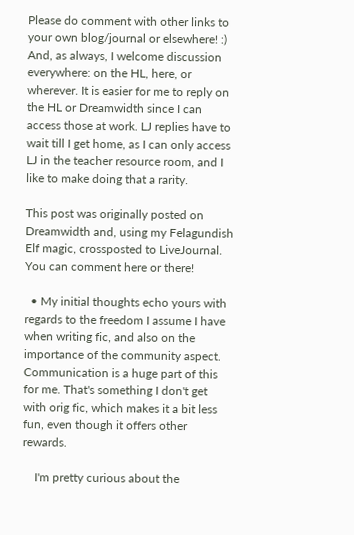Please do comment with other links to your own blog/journal or elsewhere! :) And, as always, I welcome discussion everywhere: on the HL, here, or wherever. It is easier for me to reply on the HL or Dreamwidth since I can access those at work. LJ replies have to wait till I get home, as I can only access LJ in the teacher resource room, and I like to make doing that a rarity.

This post was originally posted on Dreamwidth and, using my Felagundish Elf magic, crossposted to LiveJournal. You can comment here or there!

  • My initial thoughts echo yours with regards to the freedom I assume I have when writing fic, and also on the importance of the community aspect. Communication is a huge part of this for me. That's something I don't get with orig fic, which makes it a bit less fun, even though it offers other rewards.

    I'm pretty curious about the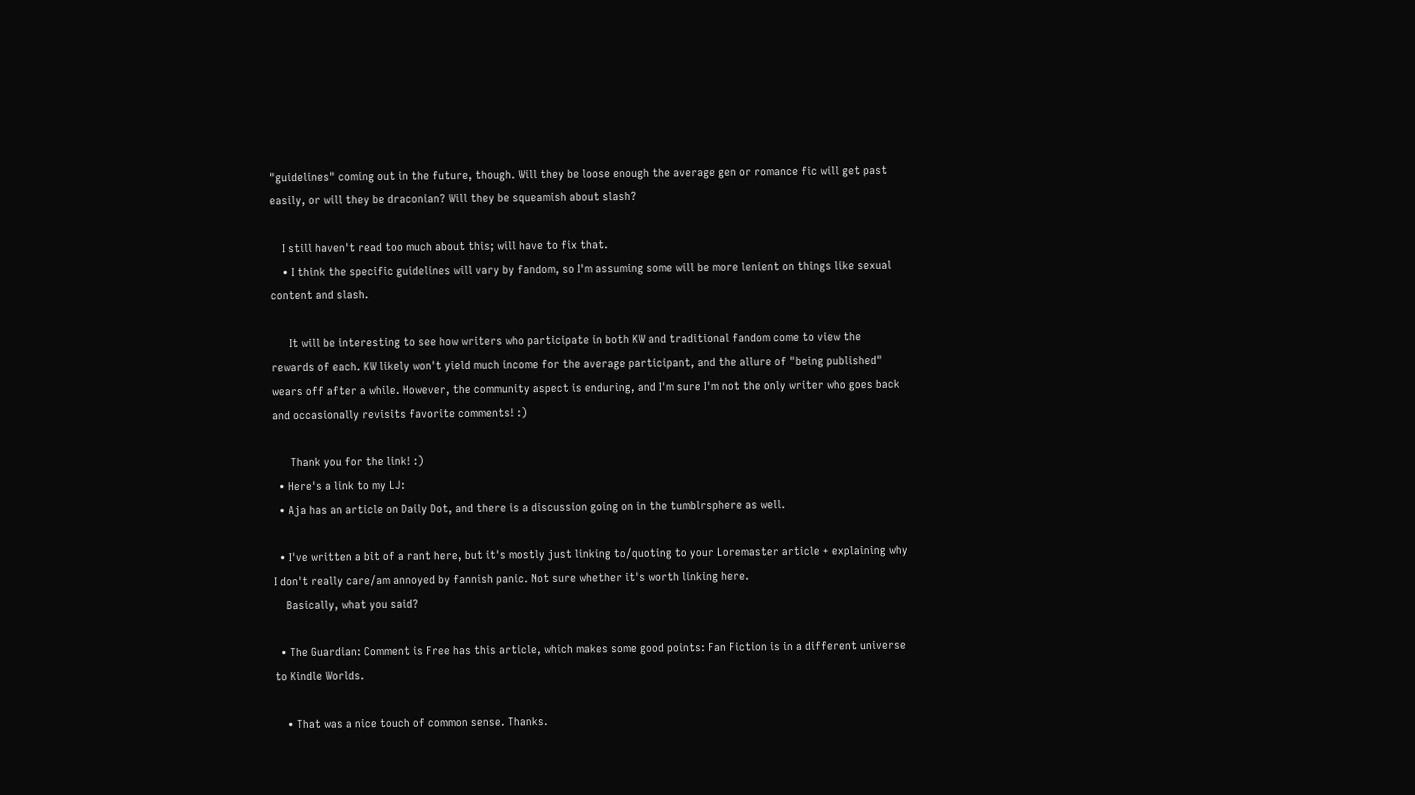"guidelines" coming out in the future, though. Will they be loose enough the average gen or romance fic will get past easily, or will they be draconian? Will they be squeamish about slash?

    I still haven't read too much about this; will have to fix that.
    • I think the specific guidelines will vary by fandom, so I'm assuming some will be more lenient on things like sexual content and slash.

      It will be interesting to see how writers who participate in both KW and traditional fandom come to view the rewards of each. KW likely won't yield much income for the average participant, and the allure of "being published" wears off after a while. However, the community aspect is enduring, and I'm sure I'm not the only writer who goes back and occasionally revisits favorite comments! :)

      Thank you for the link! :)
  • Here's a link to my LJ:
  • Aja has an article on Daily Dot, and there is a discussion going on in the tumblrsphere as well.

  • I've written a bit of a rant here, but it's mostly just linking to/quoting to your Loremaster article + explaining why I don't really care/am annoyed by fannish panic. Not sure whether it's worth linking here.
    Basically, what you said?

  • The Guardian: Comment is Free has this article, which makes some good points: Fan Fiction is in a different universe to Kindle Worlds.

    • That was a nice touch of common sense. Thanks.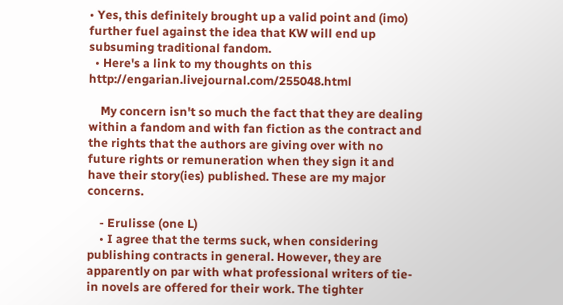• Yes, this definitely brought up a valid point and (imo) further fuel against the idea that KW will end up subsuming traditional fandom.
  • Here's a link to my thoughts on this http://engarian.livejournal.com/255048.html

    My concern isn't so much the fact that they are dealing within a fandom and with fan fiction as the contract and the rights that the authors are giving over with no future rights or remuneration when they sign it and have their story(ies) published. These are my major concerns.

    - Erulisse (one L)
    • I agree that the terms suck, when considering publishing contracts in general. However, they are apparently on par with what professional writers of tie-in novels are offered for their work. The tighter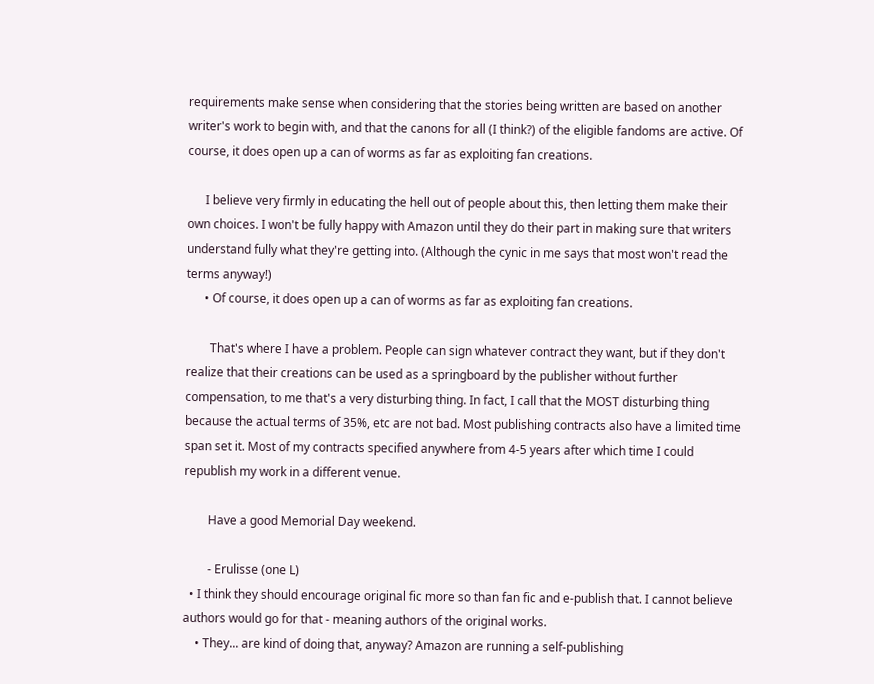requirements make sense when considering that the stories being written are based on another writer's work to begin with, and that the canons for all (I think?) of the eligible fandoms are active. Of course, it does open up a can of worms as far as exploiting fan creations.

      I believe very firmly in educating the hell out of people about this, then letting them make their own choices. I won't be fully happy with Amazon until they do their part in making sure that writers understand fully what they're getting into. (Although the cynic in me says that most won't read the terms anyway!)
      • Of course, it does open up a can of worms as far as exploiting fan creations.

        That's where I have a problem. People can sign whatever contract they want, but if they don't realize that their creations can be used as a springboard by the publisher without further compensation, to me that's a very disturbing thing. In fact, I call that the MOST disturbing thing because the actual terms of 35%, etc are not bad. Most publishing contracts also have a limited time span set it. Most of my contracts specified anywhere from 4-5 years after which time I could republish my work in a different venue.

        Have a good Memorial Day weekend.

        - Erulisse (one L)
  • I think they should encourage original fic more so than fan fic and e-publish that. I cannot believe authors would go for that - meaning authors of the original works.
    • They... are kind of doing that, anyway? Amazon are running a self-publishing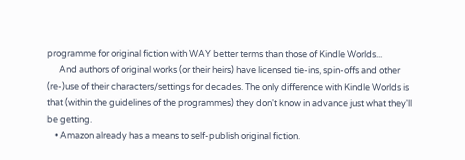programme for original fiction with WAY better terms than those of Kindle Worlds...
      And authors of original works (or their heirs) have licensed tie-ins, spin-offs and other (re-)use of their characters/settings for decades. The only difference with Kindle Worlds is that (within the guidelines of the programmes) they don't know in advance just what they'll be getting.
    • Amazon already has a means to self-publish original fiction.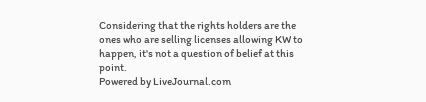Considering that the rights holders are the ones who are selling licenses allowing KW to happen, it's not a question of belief at this point.
Powered by LiveJournal.com